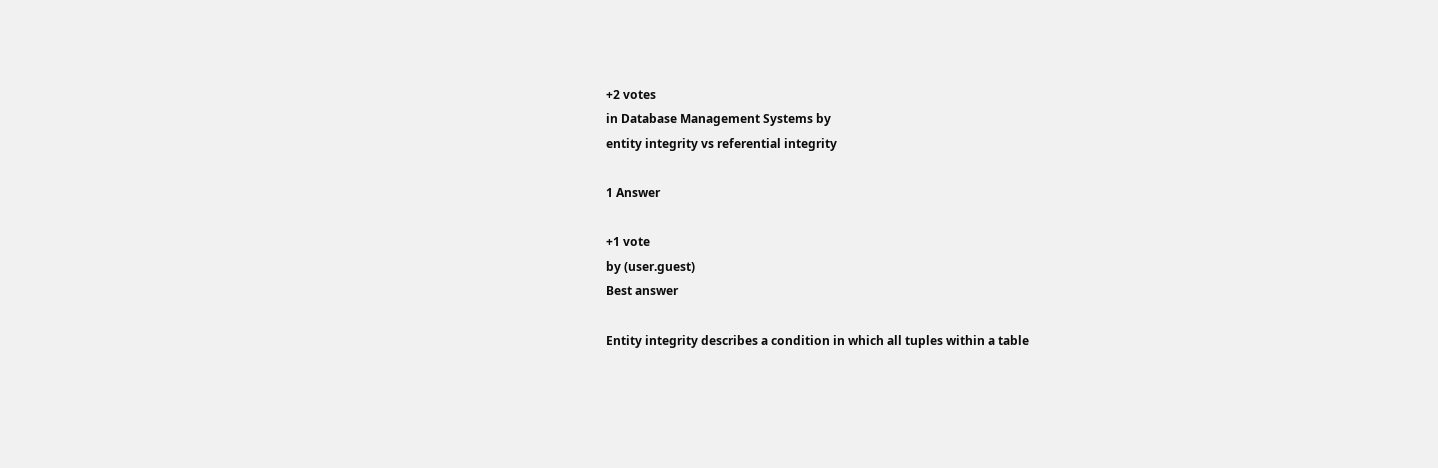+2 votes
in Database Management Systems by
entity integrity vs referential integrity

1 Answer

+1 vote
by (user.guest)
Best answer

Entity integrity describes a condition in which all tuples within a table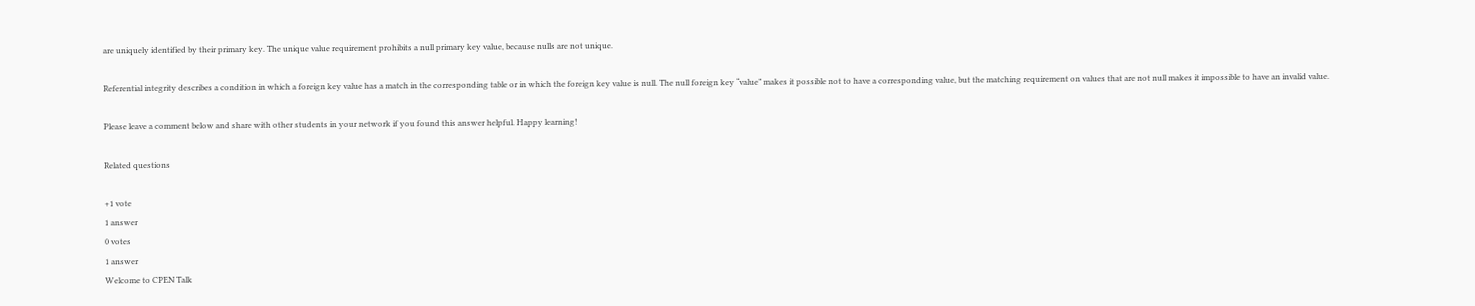are uniquely identified by their primary key. The unique value requirement prohibits a null primary key value, because nulls are not unique.

Referential integrity describes a condition in which a foreign key value has a match in the corresponding table or in which the foreign key value is null. The null foreign key “value” makes it possible not to have a corresponding value, but the matching requirement on values that are not null makes it impossible to have an invalid value.

Please leave a comment below and share with other students in your network if you found this answer helpful. Happy learning!

Related questions

+1 vote
1 answer
0 votes
1 answer
Welcome to CPEN Talk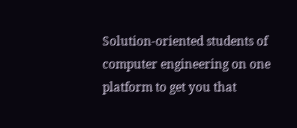Solution-oriented students of computer engineering on one platform to get you that